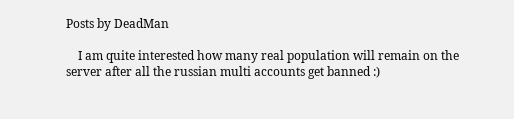Posts by DeadMan

    I am quite interested how many real population will remain on the server after all the russian multi accounts get banned :)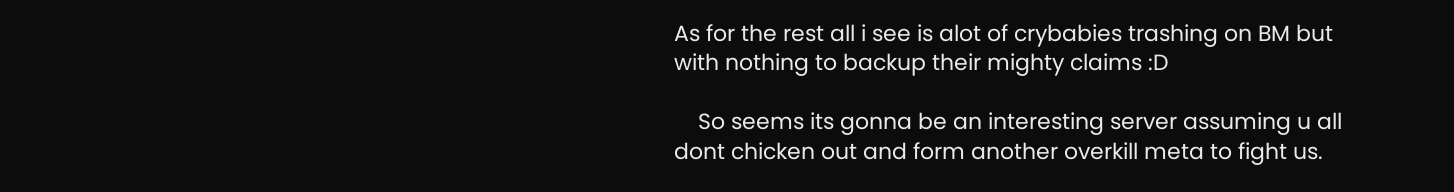As for the rest all i see is alot of crybabies trashing on BM but with nothing to backup their mighty claims :D

    So seems its gonna be an interesting server assuming u all dont chicken out and form another overkill meta to fight us.